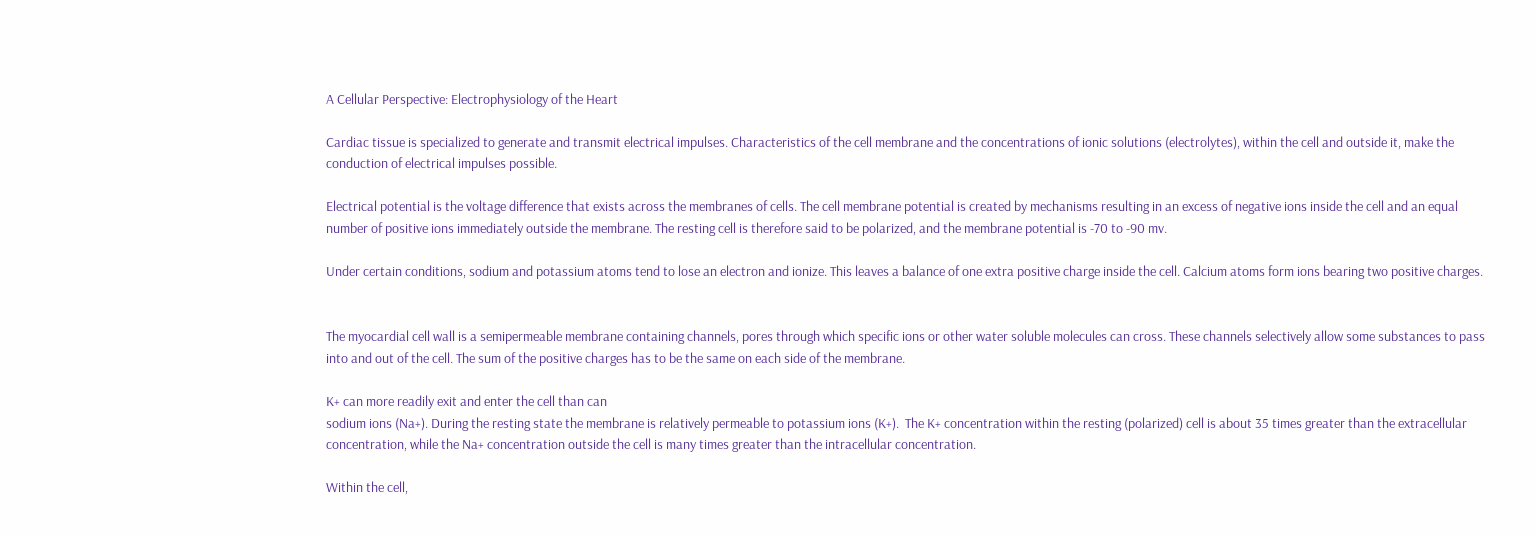A Cellular Perspective: Electrophysiology of the Heart

Cardiac tissue is specialized to generate and transmit electrical impulses. Characteristics of the cell membrane and the concentrations of ionic solutions (electrolytes), within the cell and outside it, make the conduction of electrical impulses possible.

Electrical potential is the voltage difference that exists across the membranes of cells. The cell membrane potential is created by mechanisms resulting in an excess of negative ions inside the cell and an equal number of positive ions immediately outside the membrane. The resting cell is therefore said to be polarized, and the membrane potential is -70 to -90 mv.

Under certain conditions, sodium and potassium atoms tend to lose an electron and ionize. This leaves a balance of one extra positive charge inside the cell. Calcium atoms form ions bearing two positive charges.


The myocardial cell wall is a semipermeable membrane containing channels, pores through which specific ions or other water soluble molecules can cross. These channels selectively allow some substances to pass into and out of the cell. The sum of the positive charges has to be the same on each side of the membrane.

K+ can more readily exit and enter the cell than can
sodium ions (Na+). During the resting state the membrane is relatively permeable to potassium ions (K+).  The K+ concentration within the resting (polarized) cell is about 35 times greater than the extracellular concentration, while the Na+ concentration outside the cell is many times greater than the intracellular concentration.

Within the cell,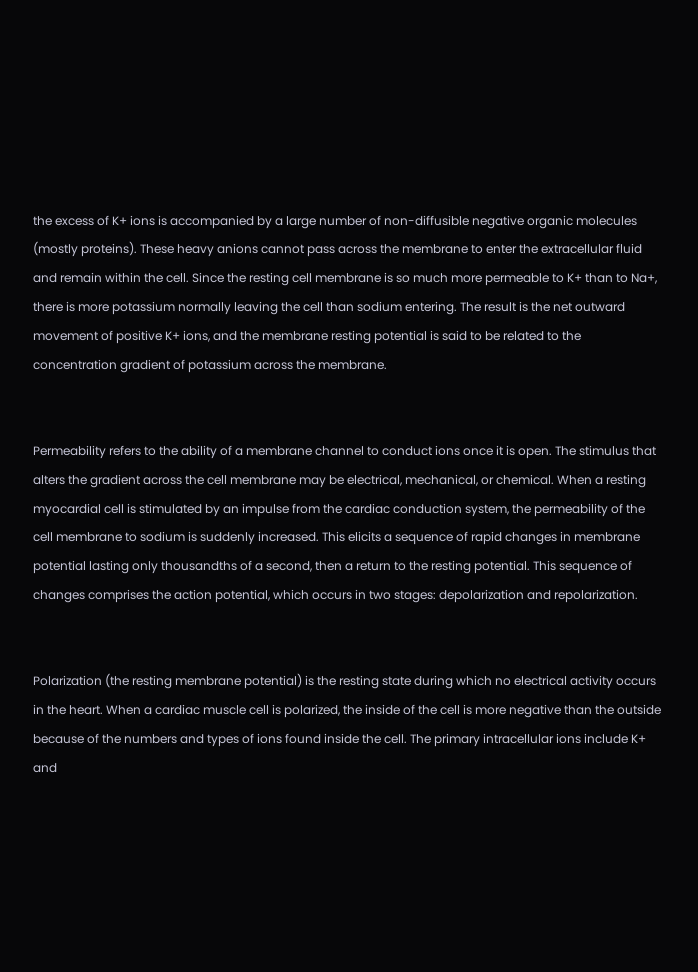the excess of K+ ions is accompanied by a large number of non-diffusible negative organic molecules (mostly proteins). These heavy anions cannot pass across the membrane to enter the extracellular fluid and remain within the cell. Since the resting cell membrane is so much more permeable to K+ than to Na+, there is more potassium normally leaving the cell than sodium entering. The result is the net outward movement of positive K+ ions, and the membrane resting potential is said to be related to the concentration gradient of potassium across the membrane.


Permeability refers to the ability of a membrane channel to conduct ions once it is open. The stimulus that alters the gradient across the cell membrane may be electrical, mechanical, or chemical. When a resting myocardial cell is stimulated by an impulse from the cardiac conduction system, the permeability of the cell membrane to sodium is suddenly increased. This elicits a sequence of rapid changes in membrane potential lasting only thousandths of a second, then a return to the resting potential. This sequence of changes comprises the action potential, which occurs in two stages: depolarization and repolarization.


Polarization (the resting membrane potential) is the resting state during which no electrical activity occurs in the heart. When a cardiac muscle cell is polarized, the inside of the cell is more negative than the outside because of the numbers and types of ions found inside the cell. The primary intracellular ions include K+ and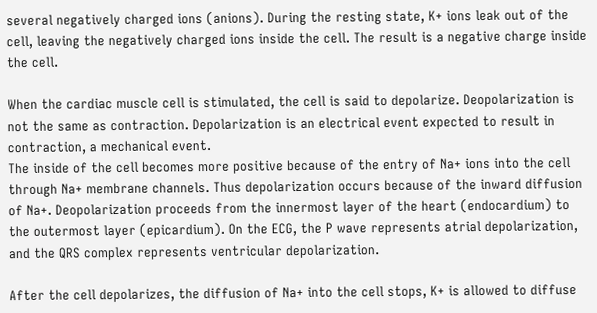several negatively charged ions (anions). During the resting state, K+ ions leak out of the cell, leaving the negatively charged ions inside the cell. The result is a negative charge inside the cell.

When the cardiac muscle cell is stimulated, the cell is said to depolarize. Deopolarization is not the same as contraction. Depolarization is an electrical event expected to result in contraction, a mechanical event.
The inside of the cell becomes more positive because of the entry of Na+ ions into the cell through Na+ membrane channels. Thus depolarization occurs because of the inward diffusion of Na+. Deopolarization proceeds from the innermost layer of the heart (endocardium) to the outermost layer (epicardium). On the ECG, the P wave represents atrial depolarization, and the QRS complex represents ventricular depolarization.

After the cell depolarizes, the diffusion of Na+ into the cell stops, K+ is allowed to diffuse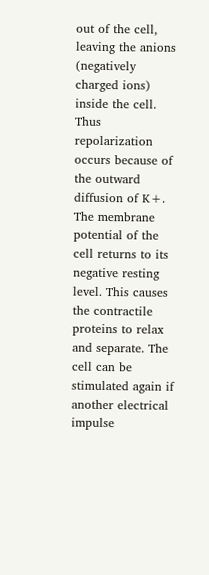out of the cell, leaving the anions (negatively charged ions) inside the cell. Thus repolarization occurs because of the outward diffusion of K+. The membrane potential of the cell returns to its negative resting level. This causes the contractile proteins to relax and separate. The cell can be stimulated again if another electrical impulse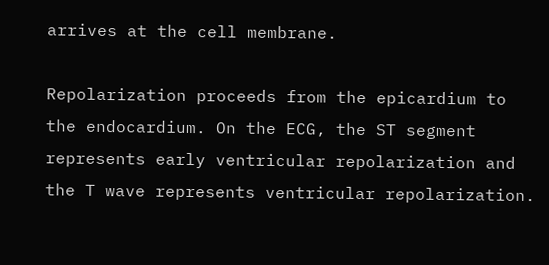arrives at the cell membrane.

Repolarization proceeds from the epicardium to the endocardium. On the ECG, the ST segment represents early ventricular repolarization and the T wave represents ventricular repolarization.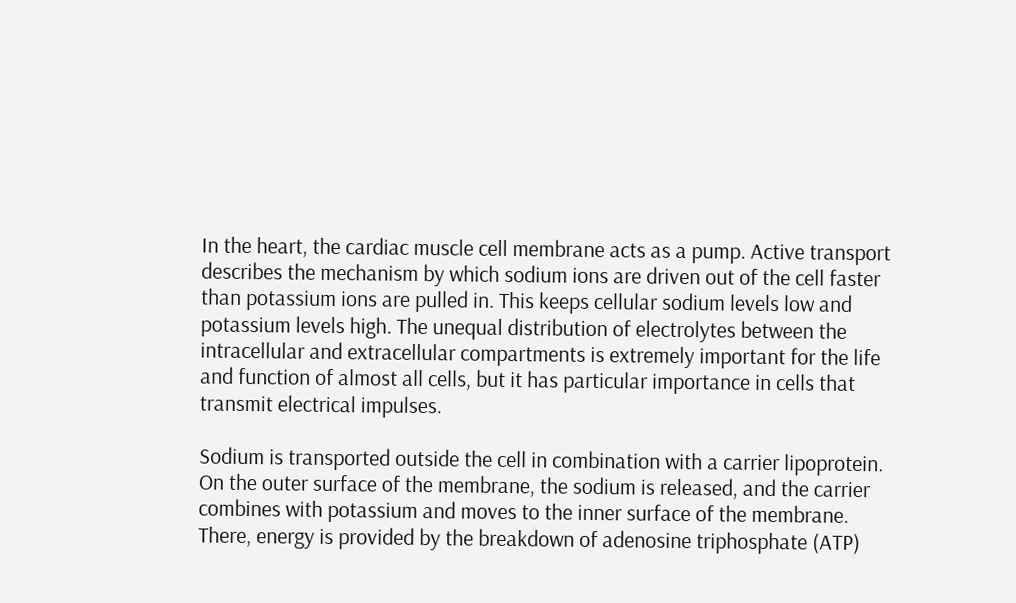In the heart, the cardiac muscle cell membrane acts as a pump. Active transport describes the mechanism by which sodium ions are driven out of the cell faster than potassium ions are pulled in. This keeps cellular sodium levels low and potassium levels high. The unequal distribution of electrolytes between the intracellular and extracellular compartments is extremely important for the life and function of almost all cells, but it has particular importance in cells that transmit electrical impulses.

Sodium is transported outside the cell in combination with a carrier lipoprotein. On the outer surface of the membrane, the sodium is released, and the carrier combines with potassium and moves to the inner surface of the membrane. There, energy is provided by the breakdown of adenosine triphosphate (ATP)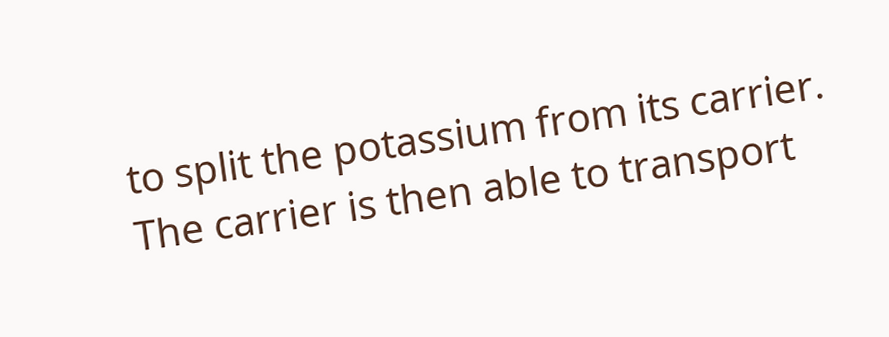to split the potassium from its carrier. The carrier is then able to transport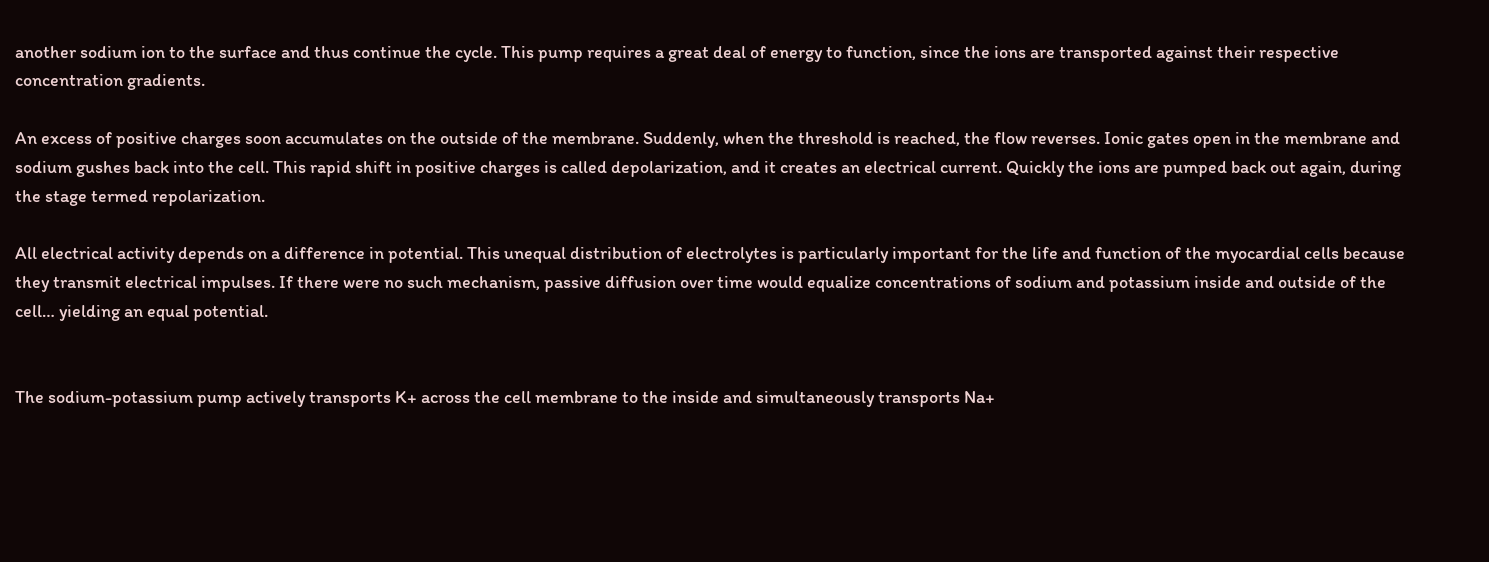another sodium ion to the surface and thus continue the cycle. This pump requires a great deal of energy to function, since the ions are transported against their respective concentration gradients.

An excess of positive charges soon accumulates on the outside of the membrane. Suddenly, when the threshold is reached, the flow reverses. Ionic gates open in the membrane and sodium gushes back into the cell. This rapid shift in positive charges is called depolarization, and it creates an electrical current. Quickly the ions are pumped back out again, during the stage termed repolarization.

All electrical activity depends on a difference in potential. This unequal distribution of electrolytes is particularly important for the life and function of the myocardial cells because they transmit electrical impulses. If there were no such mechanism, passive diffusion over time would equalize concentrations of sodium and potassium inside and outside of the cell… yielding an equal potential.


The sodium-potassium pump actively transports K+ across the cell membrane to the inside and simultaneously transports Na+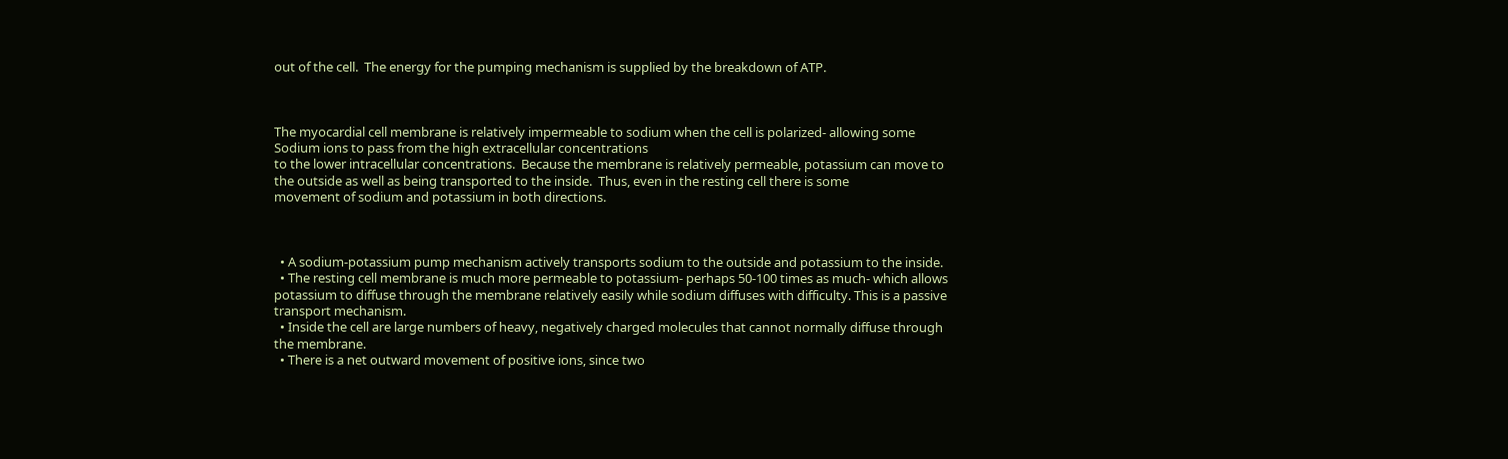out of the cell.  The energy for the pumping mechanism is supplied by the breakdown of ATP.



The myocardial cell membrane is relatively impermeable to sodium when the cell is polarized- allowing some Sodium ions to pass from the high extracellular concentrations
to the lower intracellular concentrations.  Because the membrane is relatively permeable, potassium can move to the outside as well as being transported to the inside.  Thus, even in the resting cell there is some
movement of sodium and potassium in both directions.



  • A sodium-potassium pump mechanism actively transports sodium to the outside and potassium to the inside.
  • The resting cell membrane is much more permeable to potassium- perhaps 50-100 times as much- which allows potassium to diffuse through the membrane relatively easily while sodium diffuses with difficulty. This is a passive transport mechanism.
  • Inside the cell are large numbers of heavy, negatively charged molecules that cannot normally diffuse through the membrane.
  • There is a net outward movement of positive ions, since two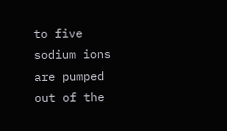to five sodium ions are pumped out of the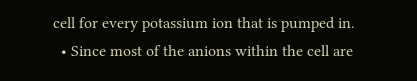cell for every potassium ion that is pumped in.
  • Since most of the anions within the cell are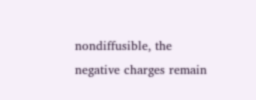nondiffusible, the negative charges remain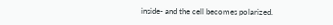inside- and the cell becomes polarized.